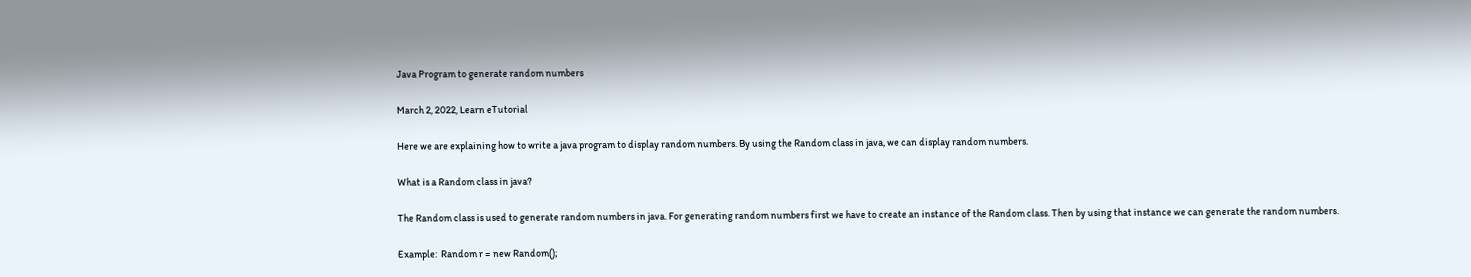Java Program to generate random numbers

March 2, 2022, Learn eTutorial

Here we are explaining how to write a java program to display random numbers. By using the Random class in java, we can display random numbers.

What is a Random class in java?

The Random class is used to generate random numbers in java. For generating random numbers first we have to create an instance of the Random class. Then by using that instance we can generate the random numbers.

Example:  Random r = new Random();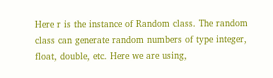Here r is the instance of Random class. The random class can generate random numbers of type integer, float, double, etc. Here we are using,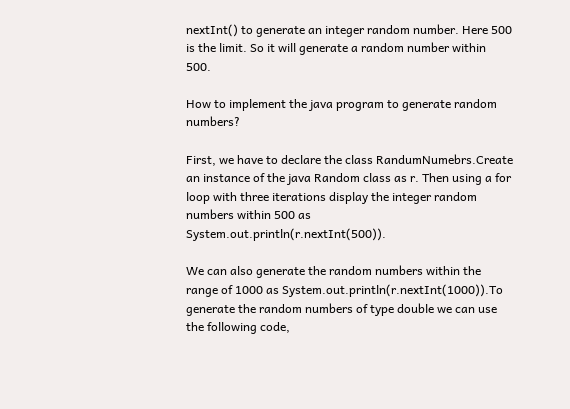nextInt() to generate an integer random number. Here 500 is the limit. So it will generate a random number within 500.

How to implement the java program to generate random numbers?

First, we have to declare the class RandumNumebrs.Create an instance of the java Random class as r. Then using a for loop with three iterations display the integer random numbers within 500 as  System.out.println(r.nextInt(500)).

We can also generate the random numbers within the range of 1000 as System.out.println(r.nextInt(1000)).To generate the random numbers of type double we can use the following code,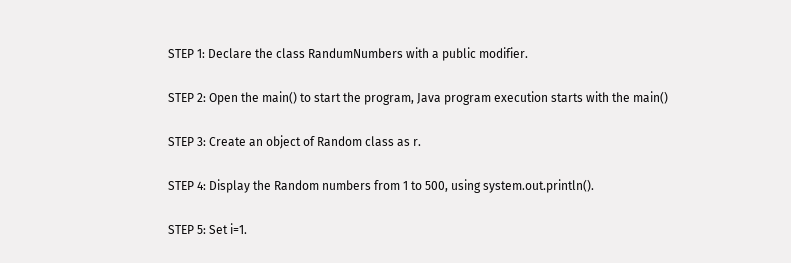STEP 1: Declare the class RandumNumbers with a public modifier.

STEP 2: Open the main() to start the program, Java program execution starts with the main()

STEP 3: Create an object of Random class as r.

STEP 4: Display the Random numbers from 1 to 500, using system.out.println().

STEP 5: Set i=1.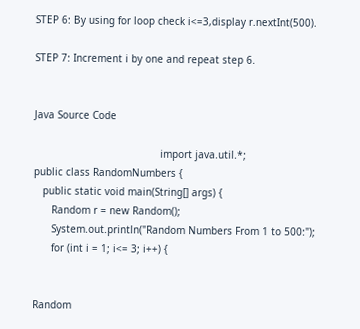STEP 6: By using for loop check i<=3,display r.nextInt(500).

STEP 7: Increment i by one and repeat step 6.


Java Source Code

                                          import java.util.*;
public class RandomNumbers {
   public static void main(String[] args) {
      Random r = new Random();
      System.out.println("Random Numbers From 1 to 500:");
      for (int i = 1; i<= 3; i++) {


Random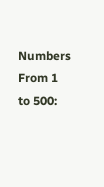Numbers From 1 to 500: